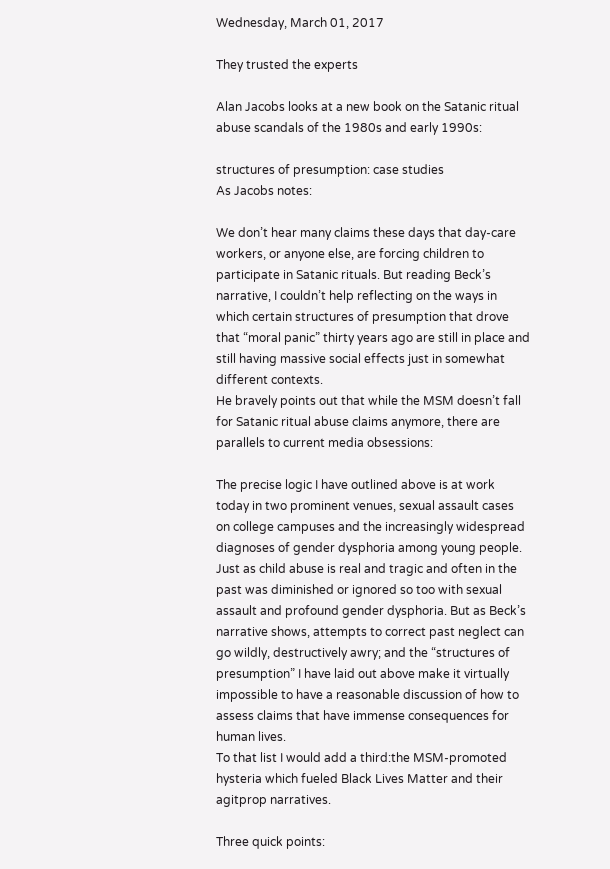Wednesday, March 01, 2017

They trusted the experts

Alan Jacobs looks at a new book on the Satanic ritual abuse scandals of the 1980s and early 1990s:

structures of presumption: case studies
As Jacobs notes:

We don’t hear many claims these days that day-care workers, or anyone else, are forcing children to participate in Satanic rituals. But reading Beck’s narrative, I couldn’t help reflecting on the ways in which certain structures of presumption that drove that “moral panic” thirty years ago are still in place and still having massive social effects just in somewhat different contexts.
He bravely points out that while the MSM doesn’t fall for Satanic ritual abuse claims anymore, there are parallels to current media obsessions:

The precise logic I have outlined above is at work today in two prominent venues, sexual assault cases on college campuses and the increasingly widespread diagnoses of gender dysphoria among young people. Just as child abuse is real and tragic and often in the past was diminished or ignored so too with sexual assault and profound gender dysphoria. But as Beck’s narrative shows, attempts to correct past neglect can go wildly, destructively awry; and the “structures of presumption” I have laid out above make it virtually impossible to have a reasonable discussion of how to assess claims that have immense consequences for human lives.
To that list I would add a third:the MSM-promoted hysteria which fueled Black Lives Matter and their agitprop narratives.

Three quick points: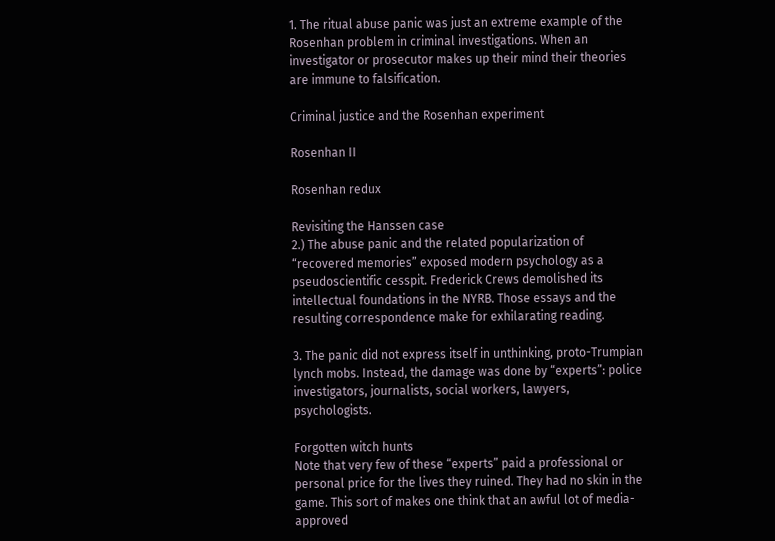1. The ritual abuse panic was just an extreme example of the Rosenhan problem in criminal investigations. When an investigator or prosecutor makes up their mind their theories are immune to falsification.

Criminal justice and the Rosenhan experiment

Rosenhan II

Rosenhan redux

Revisiting the Hanssen case
2.) The abuse panic and the related popularization of “recovered memories” exposed modern psychology as a pseudoscientific cesspit. Frederick Crews demolished its intellectual foundations in the NYRB. Those essays and the resulting correspondence make for exhilarating reading.

3. The panic did not express itself in unthinking, proto-Trumpian lynch mobs. Instead, the damage was done by “experts”: police investigators, journalists, social workers, lawyers, psychologists.

Forgotten witch hunts
Note that very few of these “experts” paid a professional or personal price for the lives they ruined. They had no skin in the game. This sort of makes one think that an awful lot of media-approved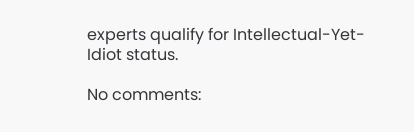experts qualify for Intellectual-Yet-Idiot status.

No comments: